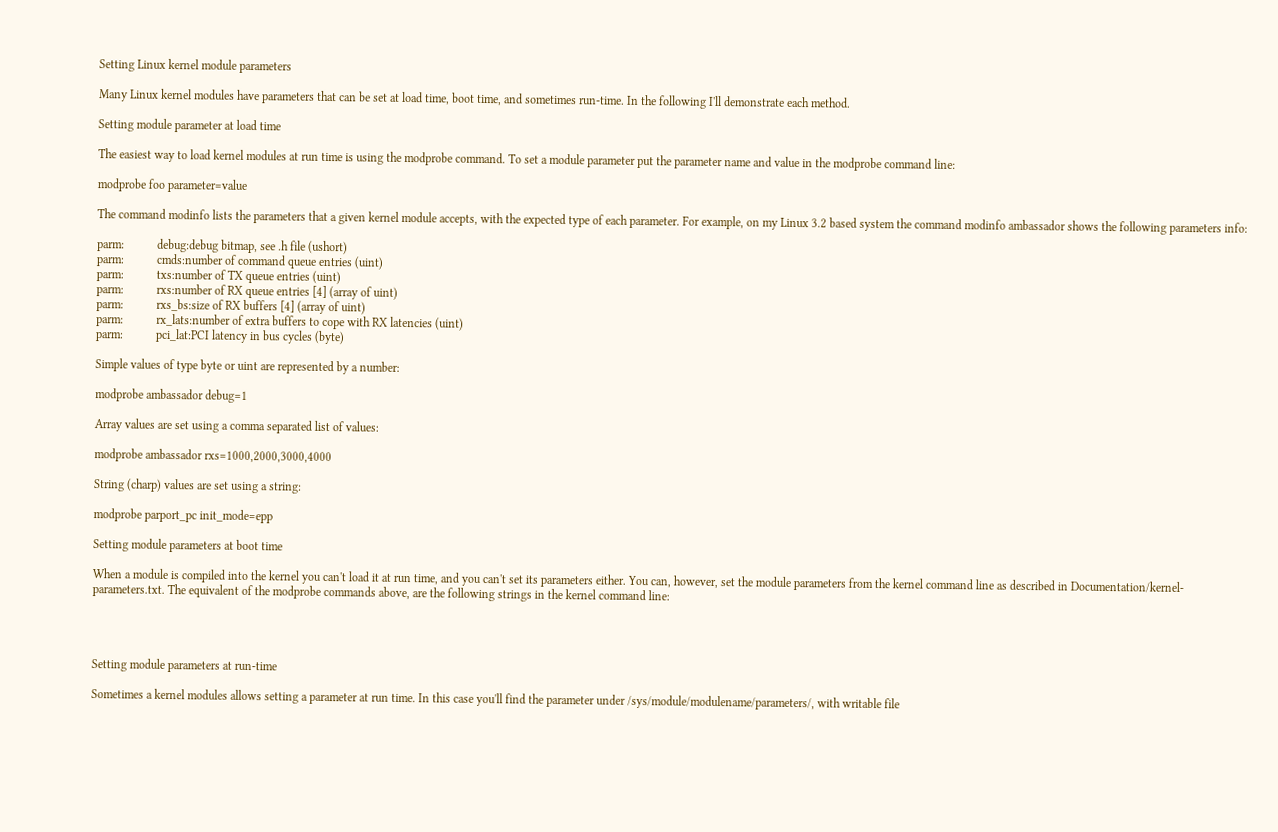Setting Linux kernel module parameters

Many Linux kernel modules have parameters that can be set at load time, boot time, and sometimes run-time. In the following I'll demonstrate each method.

Setting module parameter at load time

The easiest way to load kernel modules at run time is using the modprobe command. To set a module parameter put the parameter name and value in the modprobe command line:

modprobe foo parameter=value

The command modinfo lists the parameters that a given kernel module accepts, with the expected type of each parameter. For example, on my Linux 3.2 based system the command modinfo ambassador shows the following parameters info:

parm:           debug:debug bitmap, see .h file (ushort)
parm:           cmds:number of command queue entries (uint)
parm:           txs:number of TX queue entries (uint)
parm:           rxs:number of RX queue entries [4] (array of uint)
parm:           rxs_bs:size of RX buffers [4] (array of uint)
parm:           rx_lats:number of extra buffers to cope with RX latencies (uint)
parm:           pci_lat:PCI latency in bus cycles (byte)

Simple values of type byte or uint are represented by a number:

modprobe ambassador debug=1

Array values are set using a comma separated list of values:

modprobe ambassador rxs=1000,2000,3000,4000

String (charp) values are set using a string:

modprobe parport_pc init_mode=epp

Setting module parameters at boot time

When a module is compiled into the kernel you can't load it at run time, and you can't set its parameters either. You can, however, set the module parameters from the kernel command line as described in Documentation/kernel-parameters.txt. The equivalent of the modprobe commands above, are the following strings in the kernel command line:




Setting module parameters at run-time

Sometimes a kernel modules allows setting a parameter at run time. In this case you'll find the parameter under /sys/module/modulename/parameters/, with writable file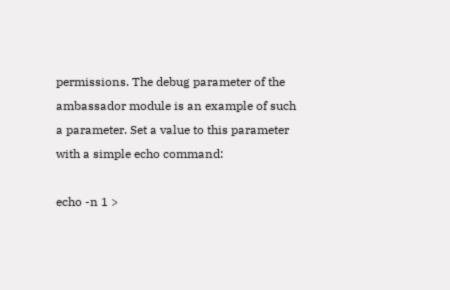permissions. The debug parameter of the ambassador module is an example of such a parameter. Set a value to this parameter with a simple echo command:

echo -n 1 >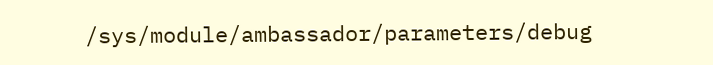/sys/module/ambassador/parameters/debug